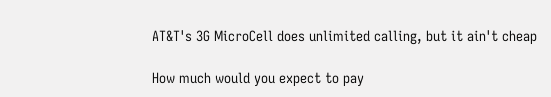AT&T's 3G MicroCell does unlimited calling, but it ain't cheap

How much would you expect to pay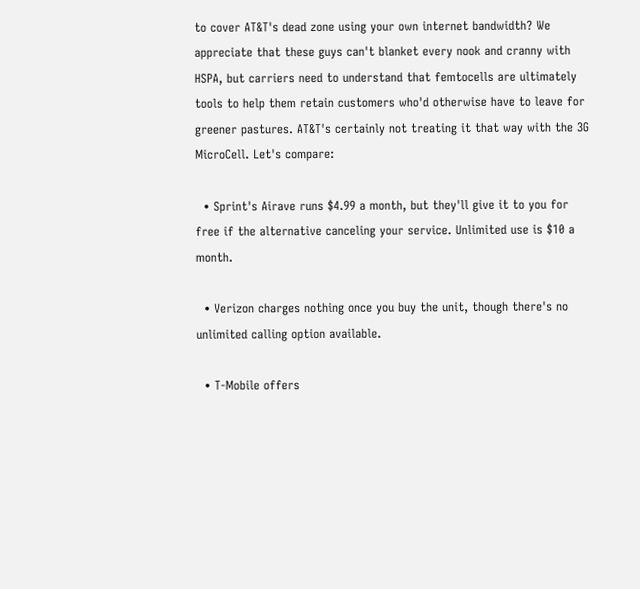to cover AT&T's dead zone using your own internet bandwidth? We appreciate that these guys can't blanket every nook and cranny with HSPA, but carriers need to understand that femtocells are ultimately tools to help them retain customers who'd otherwise have to leave for greener pastures. AT&T's certainly not treating it that way with the 3G MicroCell. Let's compare:

  • Sprint's Airave runs $4.99 a month, but they'll give it to you for free if the alternative canceling your service. Unlimited use is $10 a month.

  • Verizon charges nothing once you buy the unit, though there's no unlimited calling option available.

  • T-Mobile offers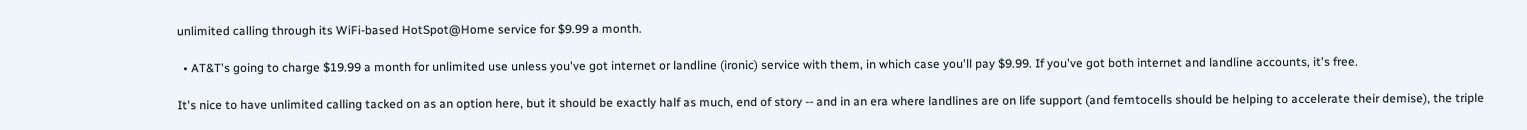unlimited calling through its WiFi-based HotSpot@Home service for $9.99 a month.

  • AT&T's going to charge $19.99 a month for unlimited use unless you've got internet or landline (ironic) service with them, in which case you'll pay $9.99. If you've got both internet and landline accounts, it's free.

It's nice to have unlimited calling tacked on as an option here, but it should be exactly half as much, end of story -- and in an era where landlines are on life support (and femtocells should be helping to accelerate their demise), the triple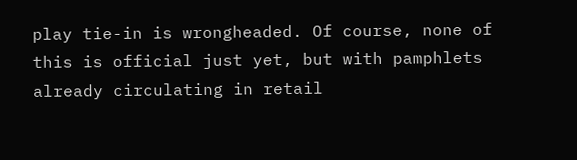play tie-in is wrongheaded. Of course, none of this is official just yet, but with pamphlets already circulating in retail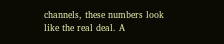channels, these numbers look like the real deal. A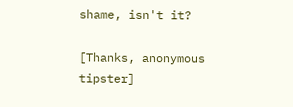shame, isn't it?

[Thanks, anonymous tipster]